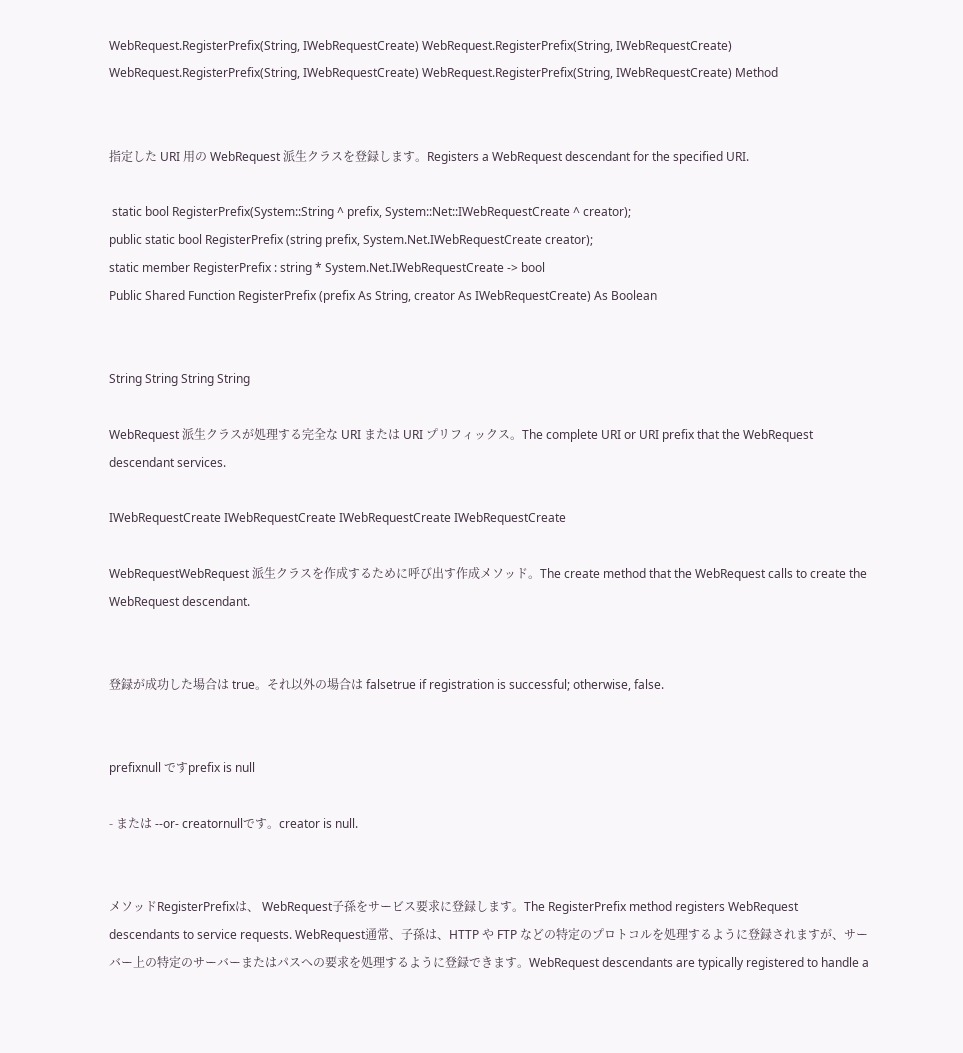WebRequest.RegisterPrefix(String, IWebRequestCreate) WebRequest.RegisterPrefix(String, IWebRequestCreate) WebRequest.RegisterPrefix(String, IWebRequestCreate) WebRequest.RegisterPrefix(String, IWebRequestCreate) Method


指定した URI 用の WebRequest 派生クラスを登録します。Registers a WebRequest descendant for the specified URI.

 static bool RegisterPrefix(System::String ^ prefix, System::Net::IWebRequestCreate ^ creator);
public static bool RegisterPrefix (string prefix, System.Net.IWebRequestCreate creator);
static member RegisterPrefix : string * System.Net.IWebRequestCreate -> bool
Public Shared Function RegisterPrefix (prefix As String, creator As IWebRequestCreate) As Boolean


String String String String

WebRequest 派生クラスが処理する完全な URI または URI プリフィックス。The complete URI or URI prefix that the WebRequest descendant services.

IWebRequestCreate IWebRequestCreate IWebRequestCreate IWebRequestCreate

WebRequestWebRequest 派生クラスを作成するために呼び出す作成メソッド。The create method that the WebRequest calls to create the WebRequest descendant.


登録が成功した場合は true。それ以外の場合は falsetrue if registration is successful; otherwise, false.


prefixnull ですprefix is null

- または --or- creatornullです。creator is null.


メソッドRegisterPrefixは、 WebRequest子孫をサービス要求に登録します。The RegisterPrefix method registers WebRequest descendants to service requests. WebRequest通常、子孫は、HTTP や FTP などの特定のプロトコルを処理するように登録されますが、サーバー上の特定のサーバーまたはパスへの要求を処理するように登録できます。WebRequest descendants are typically registered to handle a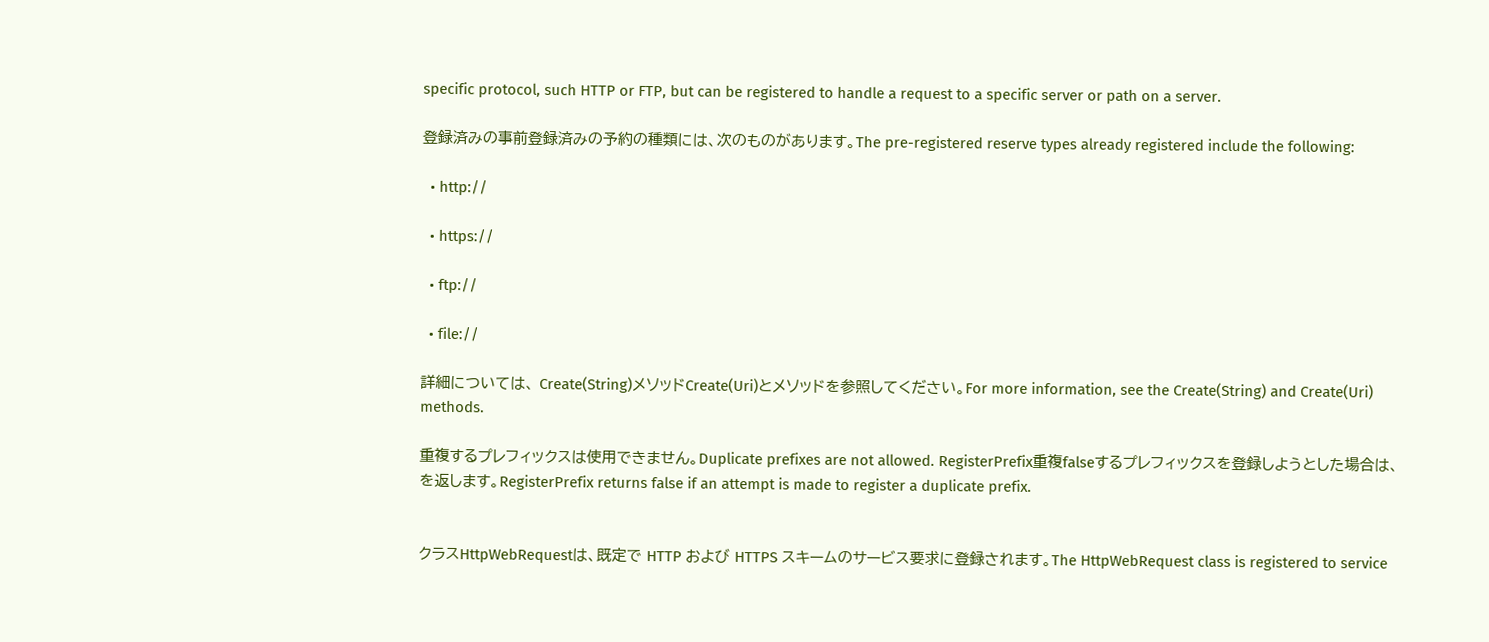specific protocol, such HTTP or FTP, but can be registered to handle a request to a specific server or path on a server.

登録済みの事前登録済みの予約の種類には、次のものがあります。The pre-registered reserve types already registered include the following:

  • http://

  • https://

  • ftp://

  • file://

詳細については、 Create(String)メソッドCreate(Uri)とメソッドを参照してください。For more information, see the Create(String) and Create(Uri) methods.

重複するプレフィックスは使用できません。Duplicate prefixes are not allowed. RegisterPrefix重複falseするプレフィックスを登録しようとした場合は、を返します。RegisterPrefix returns false if an attempt is made to register a duplicate prefix.


クラスHttpWebRequestは、既定で HTTP および HTTPS スキームのサービス要求に登録されます。The HttpWebRequest class is registered to service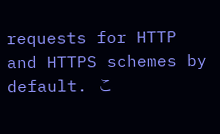requests for HTTP and HTTPS schemes by default. こ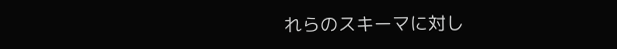れらのスキーマに対し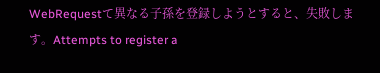WebRequestて異なる子孫を登録しようとすると、失敗します。Attempts to register a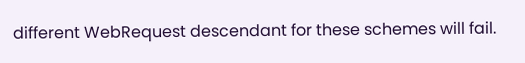different WebRequest descendant for these schemes will fail.